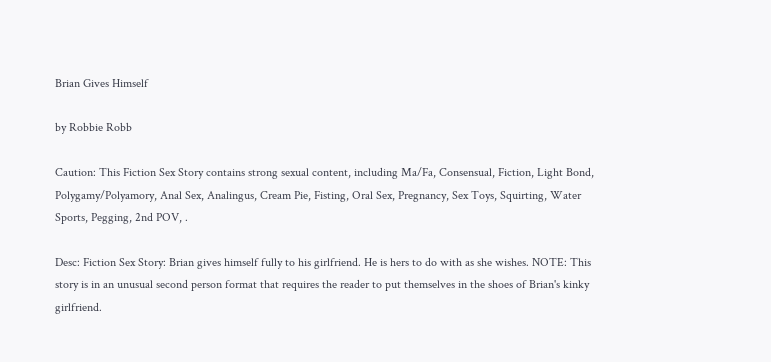Brian Gives Himself

by Robbie Robb

Caution: This Fiction Sex Story contains strong sexual content, including Ma/Fa, Consensual, Fiction, Light Bond, Polygamy/Polyamory, Anal Sex, Analingus, Cream Pie, Fisting, Oral Sex, Pregnancy, Sex Toys, Squirting, Water Sports, Pegging, 2nd POV, .

Desc: Fiction Sex Story: Brian gives himself fully to his girlfriend. He is hers to do with as she wishes. NOTE: This story is in an unusual second person format that requires the reader to put themselves in the shoes of Brian's kinky girlfriend.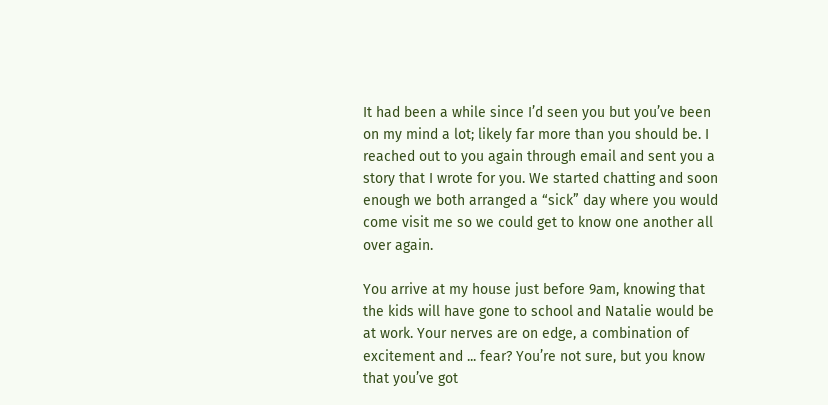It had been a while since I’d seen you but you’ve been on my mind a lot; likely far more than you should be. I reached out to you again through email and sent you a story that I wrote for you. We started chatting and soon enough we both arranged a “sick” day where you would come visit me so we could get to know one another all over again.

You arrive at my house just before 9am, knowing that the kids will have gone to school and Natalie would be at work. Your nerves are on edge, a combination of excitement and ... fear? You’re not sure, but you know that you’ve got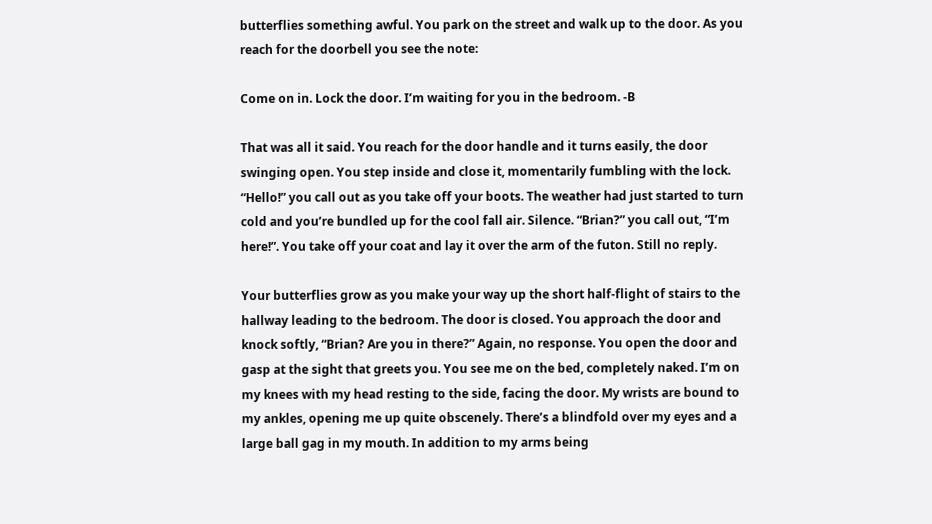butterflies something awful. You park on the street and walk up to the door. As you reach for the doorbell you see the note:

Come on in. Lock the door. I’m waiting for you in the bedroom. -B

That was all it said. You reach for the door handle and it turns easily, the door swinging open. You step inside and close it, momentarily fumbling with the lock. “Hello!” you call out as you take off your boots. The weather had just started to turn cold and you’re bundled up for the cool fall air. Silence. “Brian?” you call out, “I’m here!”. You take off your coat and lay it over the arm of the futon. Still no reply.

Your butterflies grow as you make your way up the short half-flight of stairs to the hallway leading to the bedroom. The door is closed. You approach the door and knock softly, “Brian? Are you in there?” Again, no response. You open the door and gasp at the sight that greets you. You see me on the bed, completely naked. I’m on my knees with my head resting to the side, facing the door. My wrists are bound to my ankles, opening me up quite obscenely. There’s a blindfold over my eyes and a large ball gag in my mouth. In addition to my arms being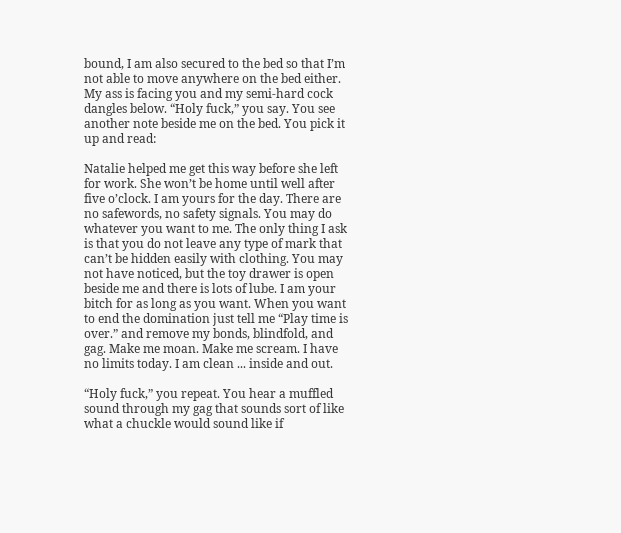bound, I am also secured to the bed so that I’m not able to move anywhere on the bed either. My ass is facing you and my semi-hard cock dangles below. “Holy fuck,” you say. You see another note beside me on the bed. You pick it up and read:

Natalie helped me get this way before she left for work. She won’t be home until well after five o’clock. I am yours for the day. There are no safewords, no safety signals. You may do whatever you want to me. The only thing I ask is that you do not leave any type of mark that can’t be hidden easily with clothing. You may not have noticed, but the toy drawer is open beside me and there is lots of lube. I am your bitch for as long as you want. When you want to end the domination just tell me “Play time is over.” and remove my bonds, blindfold, and gag. Make me moan. Make me scream. I have no limits today. I am clean ... inside and out.

“Holy fuck,” you repeat. You hear a muffled sound through my gag that sounds sort of like what a chuckle would sound like if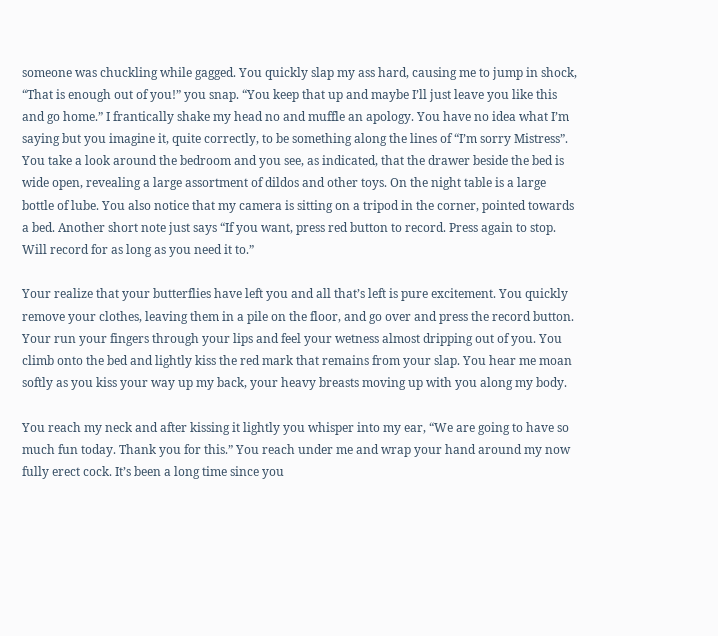someone was chuckling while gagged. You quickly slap my ass hard, causing me to jump in shock, “That is enough out of you!” you snap. “You keep that up and maybe I’ll just leave you like this and go home.” I frantically shake my head no and muffle an apology. You have no idea what I’m saying but you imagine it, quite correctly, to be something along the lines of “I’m sorry Mistress”. You take a look around the bedroom and you see, as indicated, that the drawer beside the bed is wide open, revealing a large assortment of dildos and other toys. On the night table is a large bottle of lube. You also notice that my camera is sitting on a tripod in the corner, pointed towards a bed. Another short note just says “If you want, press red button to record. Press again to stop. Will record for as long as you need it to.”

Your realize that your butterflies have left you and all that’s left is pure excitement. You quickly remove your clothes, leaving them in a pile on the floor, and go over and press the record button. Your run your fingers through your lips and feel your wetness almost dripping out of you. You climb onto the bed and lightly kiss the red mark that remains from your slap. You hear me moan softly as you kiss your way up my back, your heavy breasts moving up with you along my body.

You reach my neck and after kissing it lightly you whisper into my ear, “We are going to have so much fun today. Thank you for this.” You reach under me and wrap your hand around my now fully erect cock. It’s been a long time since you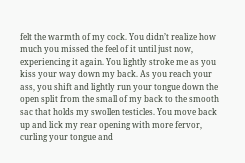felt the warmth of my cock. You didn’t realize how much you missed the feel of it until just now, experiencing it again. You lightly stroke me as you kiss your way down my back. As you reach your ass, you shift and lightly run your tongue down the open split from the small of my back to the smooth sac that holds my swollen testicles. You move back up and lick my rear opening with more fervor, curling your tongue and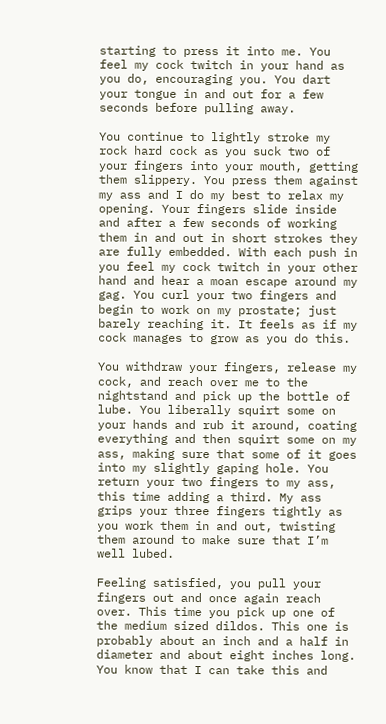starting to press it into me. You feel my cock twitch in your hand as you do, encouraging you. You dart your tongue in and out for a few seconds before pulling away.

You continue to lightly stroke my rock hard cock as you suck two of your fingers into your mouth, getting them slippery. You press them against my ass and I do my best to relax my opening. Your fingers slide inside and after a few seconds of working them in and out in short strokes they are fully embedded. With each push in you feel my cock twitch in your other hand and hear a moan escape around my gag. You curl your two fingers and begin to work on my prostate; just barely reaching it. It feels as if my cock manages to grow as you do this.

You withdraw your fingers, release my cock, and reach over me to the nightstand and pick up the bottle of lube. You liberally squirt some on your hands and rub it around, coating everything and then squirt some on my ass, making sure that some of it goes into my slightly gaping hole. You return your two fingers to my ass, this time adding a third. My ass grips your three fingers tightly as you work them in and out, twisting them around to make sure that I’m well lubed.

Feeling satisfied, you pull your fingers out and once again reach over. This time you pick up one of the medium sized dildos. This one is probably about an inch and a half in diameter and about eight inches long. You know that I can take this and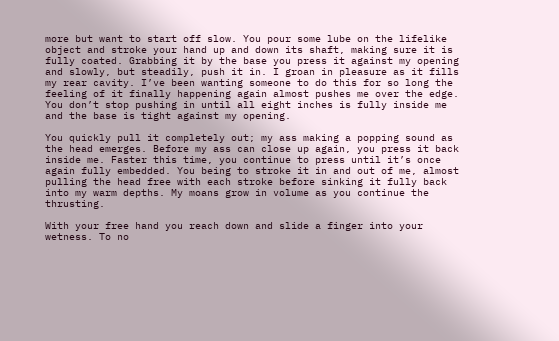more but want to start off slow. You pour some lube on the lifelike object and stroke your hand up and down its shaft, making sure it is fully coated. Grabbing it by the base you press it against my opening and slowly, but steadily, push it in. I groan in pleasure as it fills my rear cavity. I’ve been wanting someone to do this for so long the feeling of it finally happening again almost pushes me over the edge. You don’t stop pushing in until all eight inches is fully inside me and the base is tight against my opening.

You quickly pull it completely out; my ass making a popping sound as the head emerges. Before my ass can close up again, you press it back inside me. Faster this time, you continue to press until it’s once again fully embedded. You being to stroke it in and out of me, almost pulling the head free with each stroke before sinking it fully back into my warm depths. My moans grow in volume as you continue the thrusting.

With your free hand you reach down and slide a finger into your wetness. To no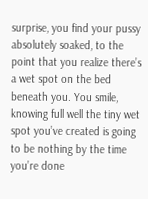surprise, you find your pussy absolutely soaked, to the point that you realize there’s a wet spot on the bed beneath you. You smile, knowing full well the tiny wet spot you’ve created is going to be nothing by the time you’re done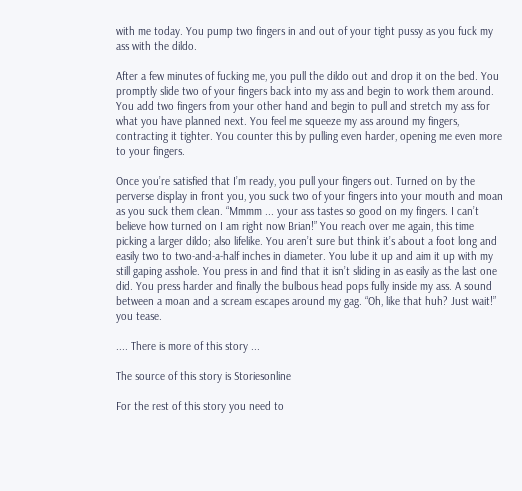with me today. You pump two fingers in and out of your tight pussy as you fuck my ass with the dildo.

After a few minutes of fucking me, you pull the dildo out and drop it on the bed. You promptly slide two of your fingers back into my ass and begin to work them around. You add two fingers from your other hand and begin to pull and stretch my ass for what you have planned next. You feel me squeeze my ass around my fingers, contracting it tighter. You counter this by pulling even harder, opening me even more to your fingers.

Once you’re satisfied that I’m ready, you pull your fingers out. Turned on by the perverse display in front you, you suck two of your fingers into your mouth and moan as you suck them clean. “Mmmm ... your ass tastes so good on my fingers. I can’t believe how turned on I am right now Brian!” You reach over me again, this time picking a larger dildo; also lifelike. You aren’t sure but think it’s about a foot long and easily two to two-and-a-half inches in diameter. You lube it up and aim it up with my still gaping asshole. You press in and find that it isn’t sliding in as easily as the last one did. You press harder and finally the bulbous head pops fully inside my ass. A sound between a moan and a scream escapes around my gag. “Oh, like that huh? Just wait!” you tease.

.... There is more of this story ...

The source of this story is Storiesonline

For the rest of this story you need to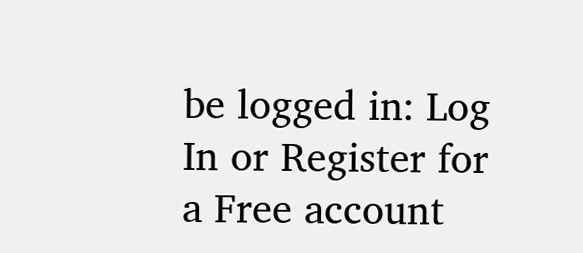be logged in: Log In or Register for a Free account